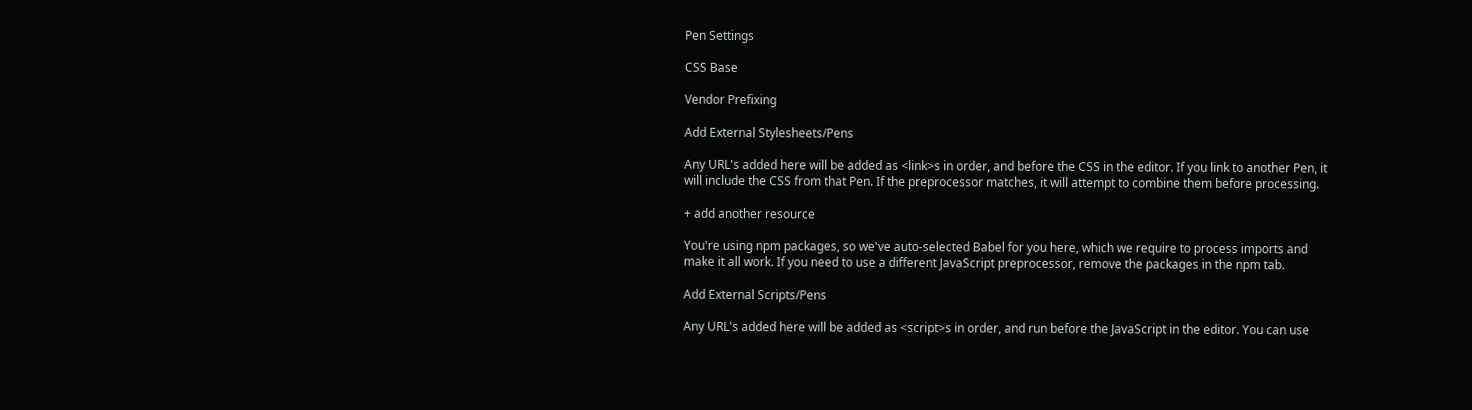Pen Settings

CSS Base

Vendor Prefixing

Add External Stylesheets/Pens

Any URL's added here will be added as <link>s in order, and before the CSS in the editor. If you link to another Pen, it will include the CSS from that Pen. If the preprocessor matches, it will attempt to combine them before processing.

+ add another resource

You're using npm packages, so we've auto-selected Babel for you here, which we require to process imports and make it all work. If you need to use a different JavaScript preprocessor, remove the packages in the npm tab.

Add External Scripts/Pens

Any URL's added here will be added as <script>s in order, and run before the JavaScript in the editor. You can use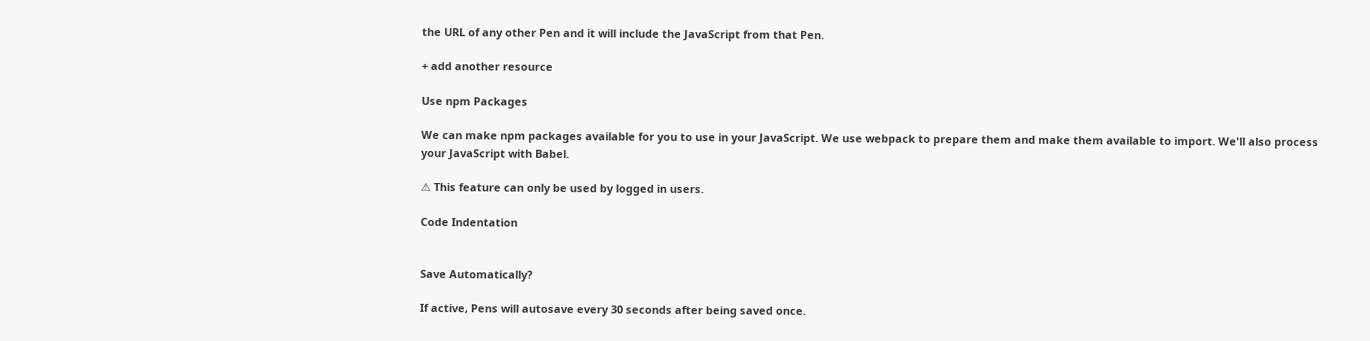the URL of any other Pen and it will include the JavaScript from that Pen.

+ add another resource

Use npm Packages

We can make npm packages available for you to use in your JavaScript. We use webpack to prepare them and make them available to import. We'll also process your JavaScript with Babel.

⚠ This feature can only be used by logged in users.

Code Indentation


Save Automatically?

If active, Pens will autosave every 30 seconds after being saved once.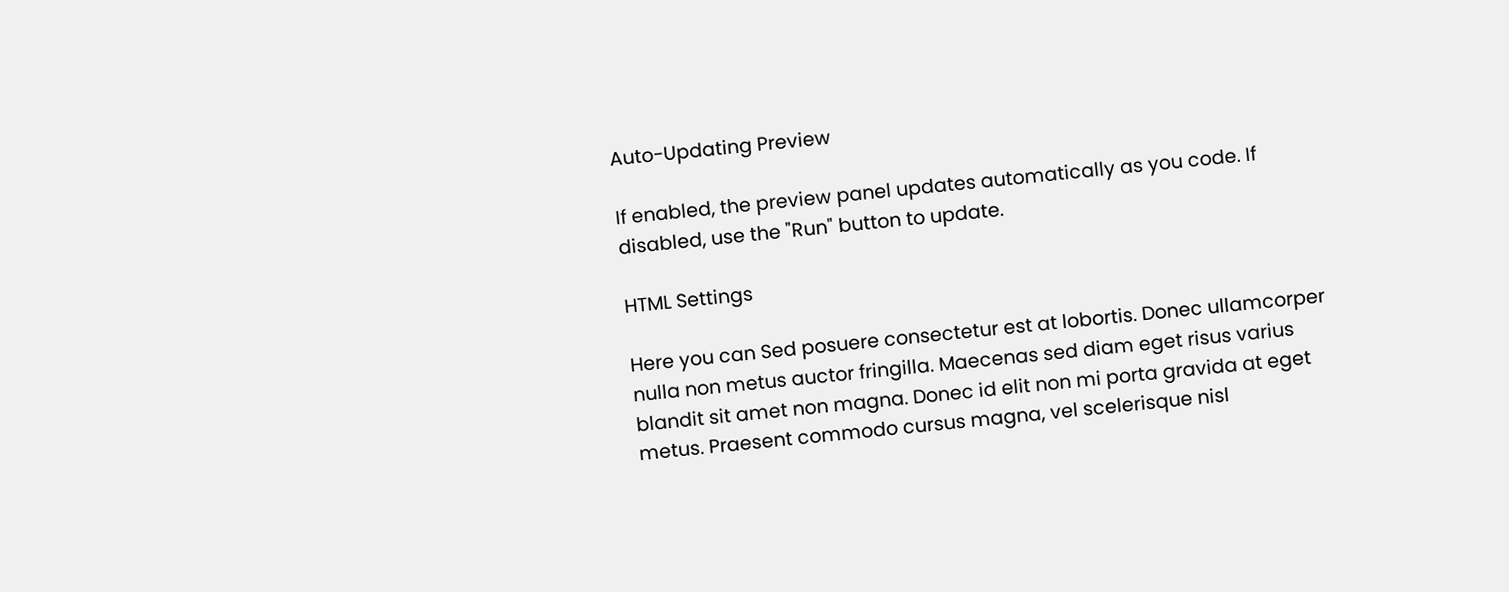Auto-Updating Preview

If enabled, the preview panel updates automatically as you code. If disabled, use the "Run" button to update.

HTML Settings

Here you can Sed posuere consectetur est at lobortis. Donec ullamcorper nulla non metus auctor fringilla. Maecenas sed diam eget risus varius blandit sit amet non magna. Donec id elit non mi porta gravida at eget metus. Praesent commodo cursus magna, vel scelerisque nisl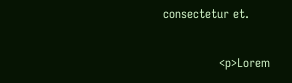consectetur et.

              <p>Lorem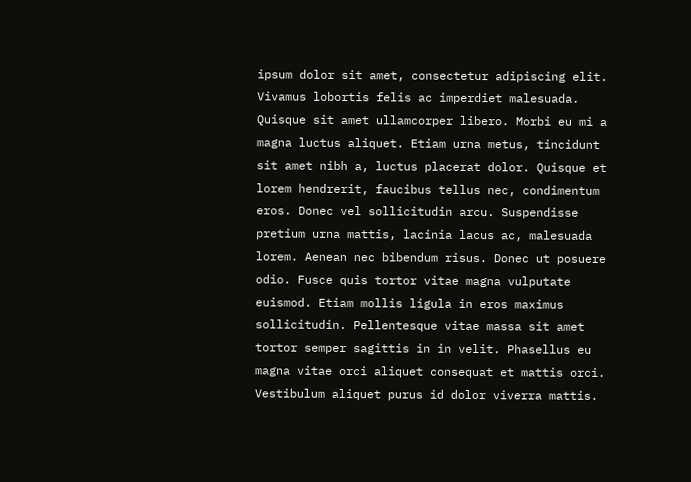ipsum dolor sit amet, consectetur adipiscing elit. Vivamus lobortis felis ac imperdiet malesuada. Quisque sit amet ullamcorper libero. Morbi eu mi a magna luctus aliquet. Etiam urna metus, tincidunt sit amet nibh a, luctus placerat dolor. Quisque et lorem hendrerit, faucibus tellus nec, condimentum eros. Donec vel sollicitudin arcu. Suspendisse pretium urna mattis, lacinia lacus ac, malesuada lorem. Aenean nec bibendum risus. Donec ut posuere odio. Fusce quis tortor vitae magna vulputate euismod. Etiam mollis ligula in eros maximus sollicitudin. Pellentesque vitae massa sit amet tortor semper sagittis in in velit. Phasellus eu magna vitae orci aliquet consequat et mattis orci. Vestibulum aliquet purus id dolor viverra mattis.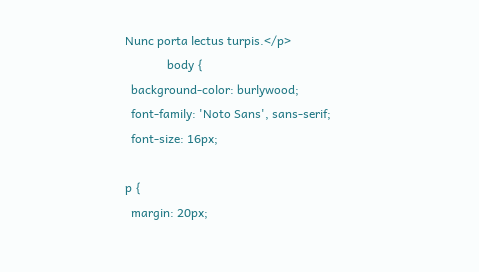Nunc porta lectus turpis.</p>
              body {
  background-color: burlywood;
  font-family: 'Noto Sans', sans-serif;
  font-size: 16px;

p {
  margin: 20px;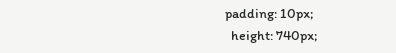padding: 10px;
  height: 740px;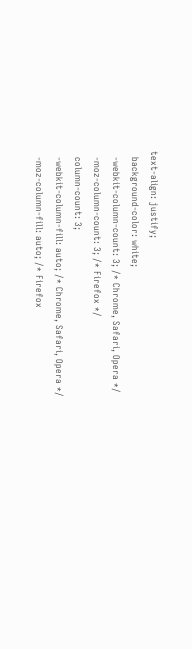text-align: justify;
  background-color: white;
  -webkit-column-count: 3; /* Chrome, Safari, Opera */
  -moz-column-count: 3; /* Firefox */
  column-count: 3;
  -webkit-column-fill: auto; /* Chrome, Safari, Opera */
  -moz-column-fill: auto; /* Firefox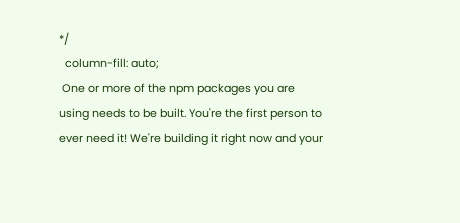*/
  column-fill: auto;
 One or more of the npm packages you are using needs to be built. You're the first person to ever need it! We're building it right now and your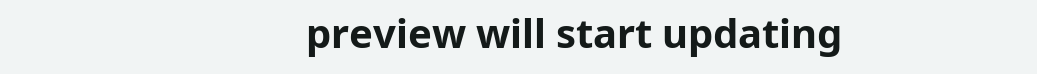preview will start updating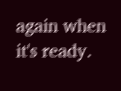again when it's ready.